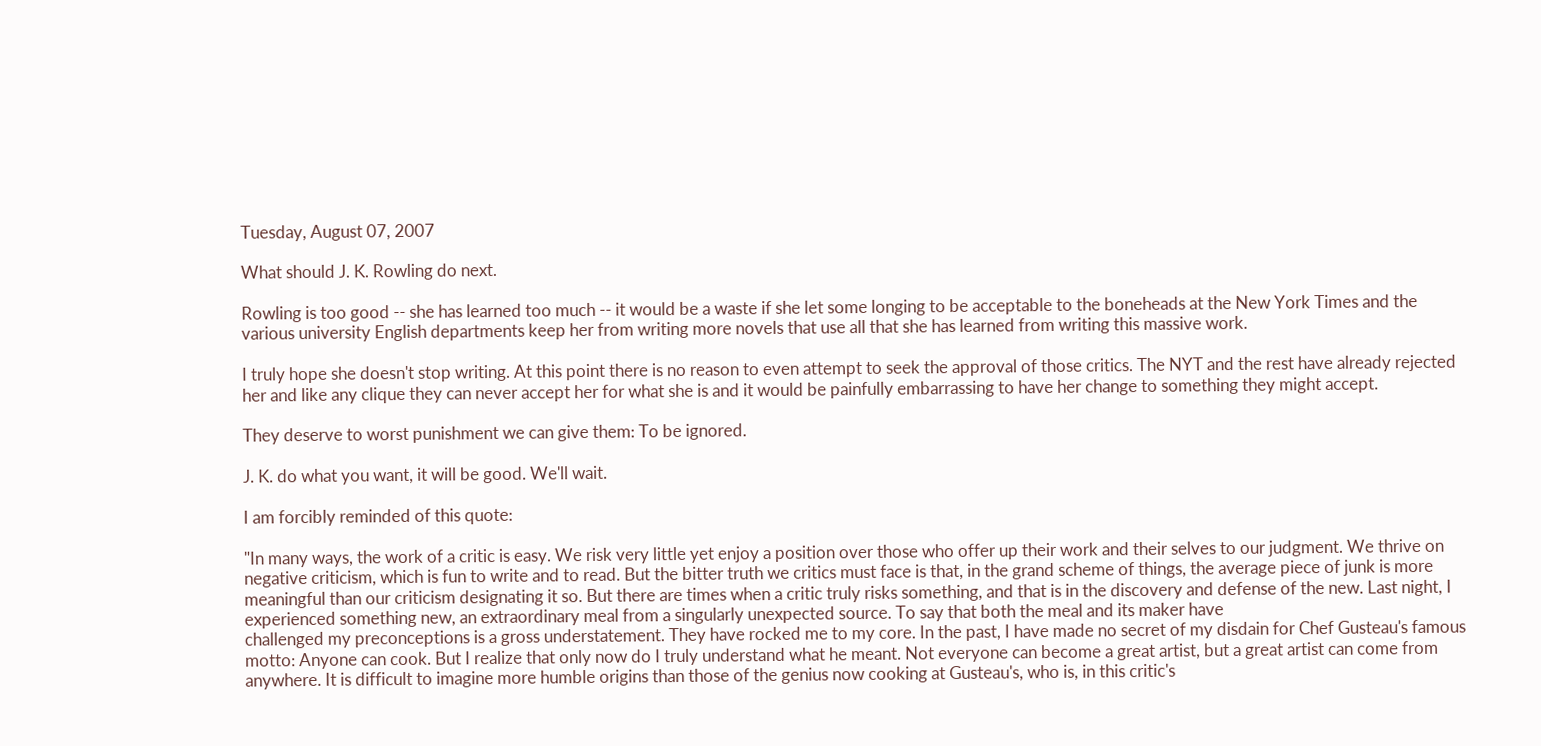Tuesday, August 07, 2007

What should J. K. Rowling do next.

Rowling is too good -- she has learned too much -- it would be a waste if she let some longing to be acceptable to the boneheads at the New York Times and the various university English departments keep her from writing more novels that use all that she has learned from writing this massive work.

I truly hope she doesn't stop writing. At this point there is no reason to even attempt to seek the approval of those critics. The NYT and the rest have already rejected her and like any clique they can never accept her for what she is and it would be painfully embarrassing to have her change to something they might accept.

They deserve to worst punishment we can give them: To be ignored.

J. K. do what you want, it will be good. We'll wait.

I am forcibly reminded of this quote:

"In many ways, the work of a critic is easy. We risk very little yet enjoy a position over those who offer up their work and their selves to our judgment. We thrive on negative criticism, which is fun to write and to read. But the bitter truth we critics must face is that, in the grand scheme of things, the average piece of junk is more meaningful than our criticism designating it so. But there are times when a critic truly risks something, and that is in the discovery and defense of the new. Last night, I experienced something new, an extraordinary meal from a singularly unexpected source. To say that both the meal and its maker have
challenged my preconceptions is a gross understatement. They have rocked me to my core. In the past, I have made no secret of my disdain for Chef Gusteau's famous motto: Anyone can cook. But I realize that only now do I truly understand what he meant. Not everyone can become a great artist, but a great artist can come from anywhere. It is difficult to imagine more humble origins than those of the genius now cooking at Gusteau's, who is, in this critic's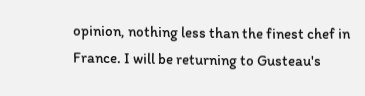opinion, nothing less than the finest chef in France. I will be returning to Gusteau's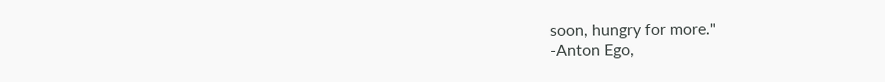soon, hungry for more."
-Anton Ego,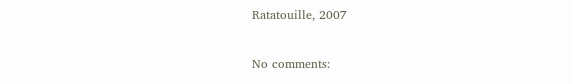Ratatouille, 2007

No comments: